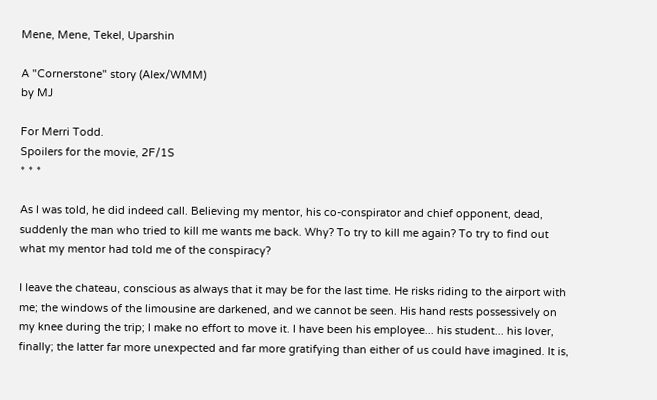Mene, Mene, Tekel, Uparshin

A "Cornerstone" story (Alex/WMM)
by MJ

For Merri Todd.
Spoilers for the movie, 2F/1S
* * *

As I was told, he did indeed call. Believing my mentor, his co-conspirator and chief opponent, dead, suddenly the man who tried to kill me wants me back. Why? To try to kill me again? To try to find out what my mentor had told me of the conspiracy?

I leave the chateau, conscious as always that it may be for the last time. He risks riding to the airport with me; the windows of the limousine are darkened, and we cannot be seen. His hand rests possessively on my knee during the trip; I make no effort to move it. I have been his employee... his student... his lover, finally; the latter far more unexpected and far more gratifying than either of us could have imagined. It is,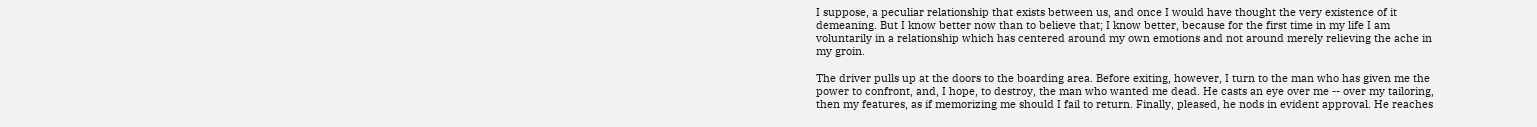I suppose, a peculiar relationship that exists between us, and once I would have thought the very existence of it demeaning. But I know better now than to believe that; I know better, because for the first time in my life I am voluntarily in a relationship which has centered around my own emotions and not around merely relieving the ache in my groin.

The driver pulls up at the doors to the boarding area. Before exiting, however, I turn to the man who has given me the power to confront, and, I hope, to destroy, the man who wanted me dead. He casts an eye over me -- over my tailoring, then my features, as if memorizing me should I fail to return. Finally, pleased, he nods in evident approval. He reaches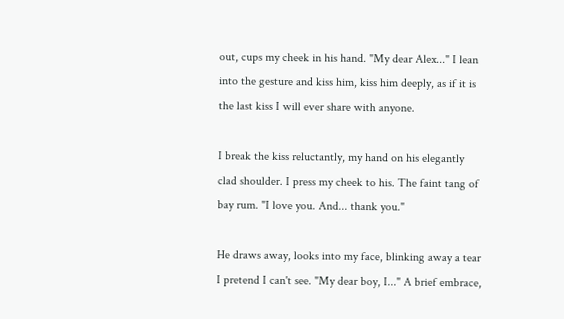out, cups my cheek in his hand. "My dear Alex..." I lean into the gesture and kiss him, kiss him deeply, as if it is the last kiss I will ever share with anyone.

I break the kiss reluctantly, my hand on his elegantly clad shoulder. I press my cheek to his. The faint tang of bay rum. "I love you. And... thank you."

He draws away, looks into my face, blinking away a tear I pretend I can't see. "My dear boy, I..." A brief embrace,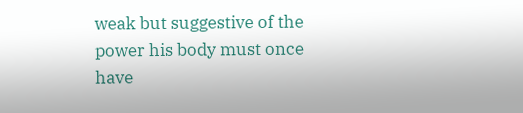weak but suggestive of the power his body must once have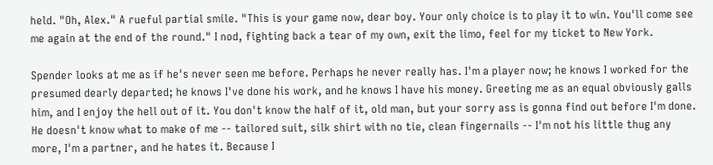held. "Oh, Alex." A rueful partial smile. "This is your game now, dear boy. Your only choice is to play it to win. You'll come see me again at the end of the round." I nod, fighting back a tear of my own, exit the limo, feel for my ticket to New York.

Spender looks at me as if he's never seen me before. Perhaps he never really has. I'm a player now; he knows I worked for the presumed dearly departed; he knows I've done his work, and he knows I have his money. Greeting me as an equal obviously galls him, and I enjoy the hell out of it. You don't know the half of it, old man, but your sorry ass is gonna find out before I'm done. He doesn't know what to make of me -- tailored suit, silk shirt with no tie, clean fingernails -- I'm not his little thug any more, I'm a partner, and he hates it. Because I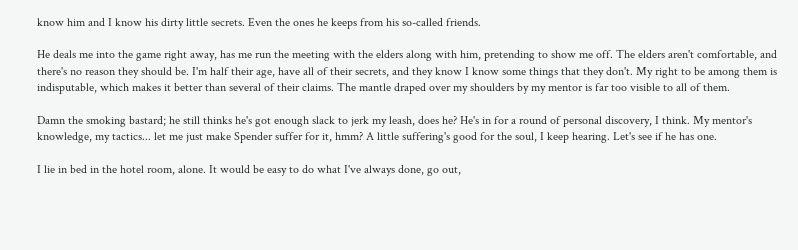know him and I know his dirty little secrets. Even the ones he keeps from his so-called friends.

He deals me into the game right away, has me run the meeting with the elders along with him, pretending to show me off. The elders aren't comfortable, and there's no reason they should be. I'm half their age, have all of their secrets, and they know I know some things that they don't. My right to be among them is indisputable, which makes it better than several of their claims. The mantle draped over my shoulders by my mentor is far too visible to all of them.

Damn the smoking bastard; he still thinks he's got enough slack to jerk my leash, does he? He's in for a round of personal discovery, I think. My mentor's knowledge, my tactics... let me just make Spender suffer for it, hmm? A little suffering's good for the soul, I keep hearing. Let's see if he has one.

I lie in bed in the hotel room, alone. It would be easy to do what I've always done, go out,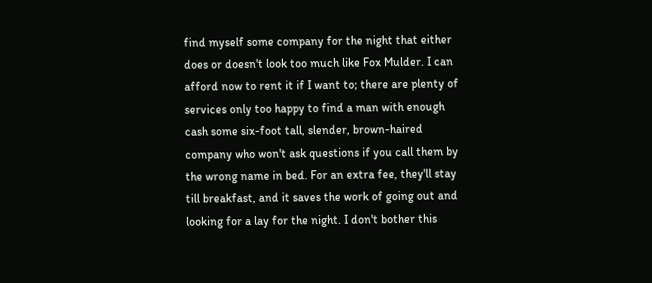find myself some company for the night that either does or doesn't look too much like Fox Mulder. I can afford now to rent it if I want to; there are plenty of services only too happy to find a man with enough cash some six-foot tall, slender, brown-haired company who won't ask questions if you call them by the wrong name in bed. For an extra fee, they'll stay till breakfast, and it saves the work of going out and looking for a lay for the night. I don't bother this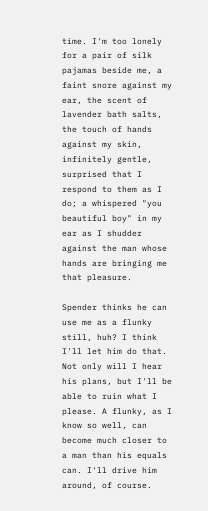time. I'm too lonely for a pair of silk pajamas beside me, a faint snore against my ear, the scent of lavender bath salts, the touch of hands against my skin, infinitely gentle, surprised that I respond to them as I do; a whispered "you beautiful boy" in my ear as I shudder against the man whose hands are bringing me that pleasure.

Spender thinks he can use me as a flunky still, huh? I think I'll let him do that. Not only will I hear his plans, but I'll be able to ruin what I please. A flunky, as I know so well, can become much closer to a man than his equals can. I'll drive him around, of course.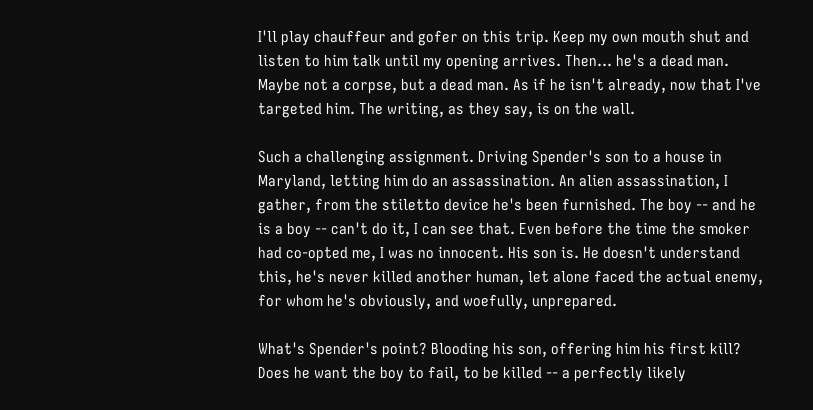I'll play chauffeur and gofer on this trip. Keep my own mouth shut and listen to him talk until my opening arrives. Then... he's a dead man. Maybe not a corpse, but a dead man. As if he isn't already, now that I've targeted him. The writing, as they say, is on the wall.

Such a challenging assignment. Driving Spender's son to a house in Maryland, letting him do an assassination. An alien assassination, I gather, from the stiletto device he's been furnished. The boy -- and he is a boy -- can't do it, I can see that. Even before the time the smoker had co-opted me, I was no innocent. His son is. He doesn't understand this, he's never killed another human, let alone faced the actual enemy, for whom he's obviously, and woefully, unprepared.

What's Spender's point? Blooding his son, offering him his first kill? Does he want the boy to fail, to be killed -- a perfectly likely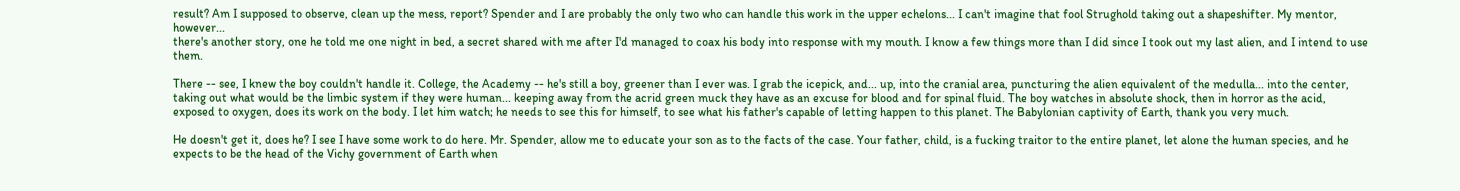result? Am I supposed to observe, clean up the mess, report? Spender and I are probably the only two who can handle this work in the upper echelons... I can't imagine that fool Strughold taking out a shapeshifter. My mentor, however...
there's another story, one he told me one night in bed, a secret shared with me after I'd managed to coax his body into response with my mouth. I know a few things more than I did since I took out my last alien, and I intend to use them.

There -- see, I knew the boy couldn't handle it. College, the Academy -- he's still a boy, greener than I ever was. I grab the icepick, and... up, into the cranial area, puncturing the alien equivalent of the medulla... into the center, taking out what would be the limbic system if they were human... keeping away from the acrid green muck they have as an excuse for blood and for spinal fluid. The boy watches in absolute shock, then in horror as the acid, exposed to oxygen, does its work on the body. I let him watch; he needs to see this for himself, to see what his father's capable of letting happen to this planet. The Babylonian captivity of Earth, thank you very much.

He doesn't get it, does he? I see I have some work to do here. Mr. Spender, allow me to educate your son as to the facts of the case. Your father, child, is a fucking traitor to the entire planet, let alone the human species, and he expects to be the head of the Vichy government of Earth when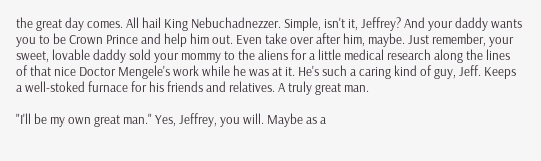the great day comes. All hail King Nebuchadnezzer. Simple, isn't it, Jeffrey? And your daddy wants you to be Crown Prince and help him out. Even take over after him, maybe. Just remember, your sweet, lovable daddy sold your mommy to the aliens for a little medical research along the lines of that nice Doctor Mengele's work while he was at it. He's such a caring kind of guy, Jeff. Keeps a well-stoked furnace for his friends and relatives. A truly great man.

"I'll be my own great man." Yes, Jeffrey, you will. Maybe as a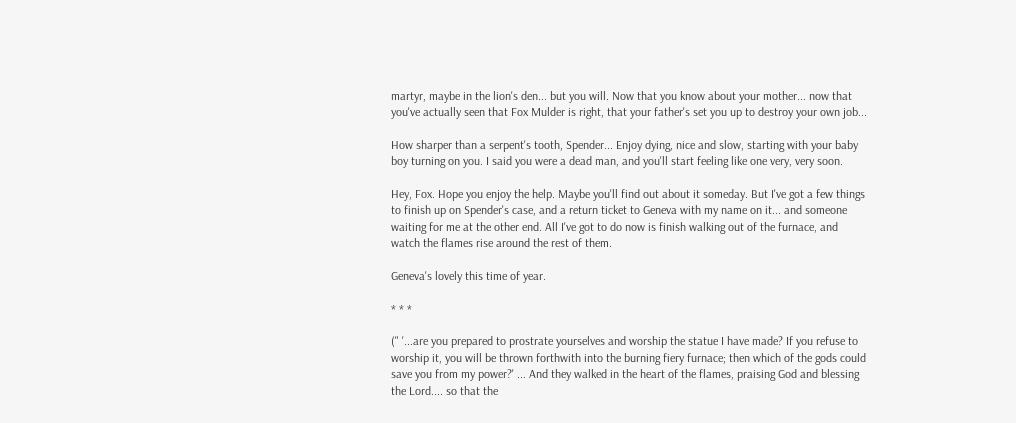martyr, maybe in the lion's den... but you will. Now that you know about your mother... now that you've actually seen that Fox Mulder is right, that your father's set you up to destroy your own job...

How sharper than a serpent's tooth, Spender... Enjoy dying, nice and slow, starting with your baby boy turning on you. I said you were a dead man, and you'll start feeling like one very, very soon.

Hey, Fox. Hope you enjoy the help. Maybe you'll find out about it someday. But I've got a few things to finish up on Spender's case, and a return ticket to Geneva with my name on it... and someone waiting for me at the other end. All I've got to do now is finish walking out of the furnace, and watch the flames rise around the rest of them.

Geneva's lovely this time of year.

* * *

(" '...are you prepared to prostrate yourselves and worship the statue I have made? If you refuse to worship it, you will be thrown forthwith into the burning fiery furnace; then which of the gods could save you from my power?' ... And they walked in the heart of the flames, praising God and blessing the Lord.... so that the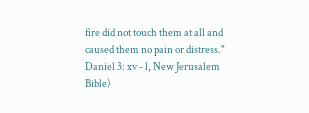fire did not touch them at all and caused them no pain or distress." Daniel 3: xv - l, New Jerusalem Bible)